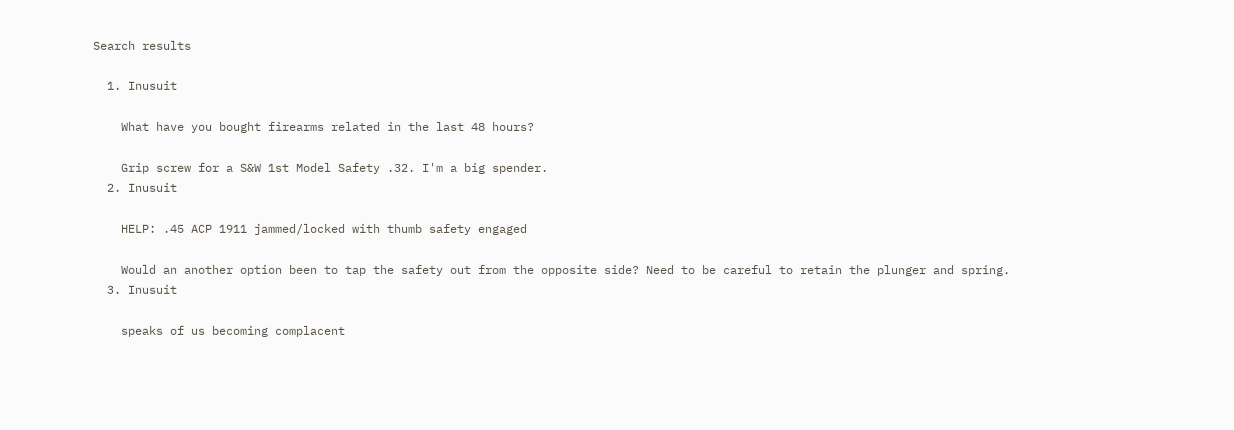Search results

  1. Inusuit

    What have you bought firearms related in the last 48 hours?

    Grip screw for a S&W 1st Model Safety .32. I'm a big spender.
  2. Inusuit

    HELP: .45 ACP 1911 jammed/locked with thumb safety engaged

    Would an another option been to tap the safety out from the opposite side? Need to be careful to retain the plunger and spring.
  3. Inusuit

    speaks of us becoming complacent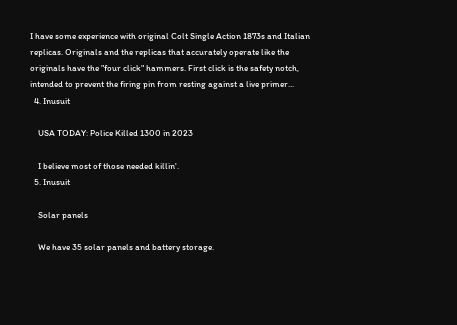I have some experience with original Colt Single Action 1873s and Italian replicas. Originals and the replicas that accurately operate like the originals have the "four click" hammers. First click is the safety notch, intended to prevent the firing pin from resting against a live primer...
  4. Inusuit

    USA TODAY: Police Killed 1300 in 2023

    I believe most of those needed killin'.
  5. Inusuit

    Solar panels

    We have 35 solar panels and battery storage.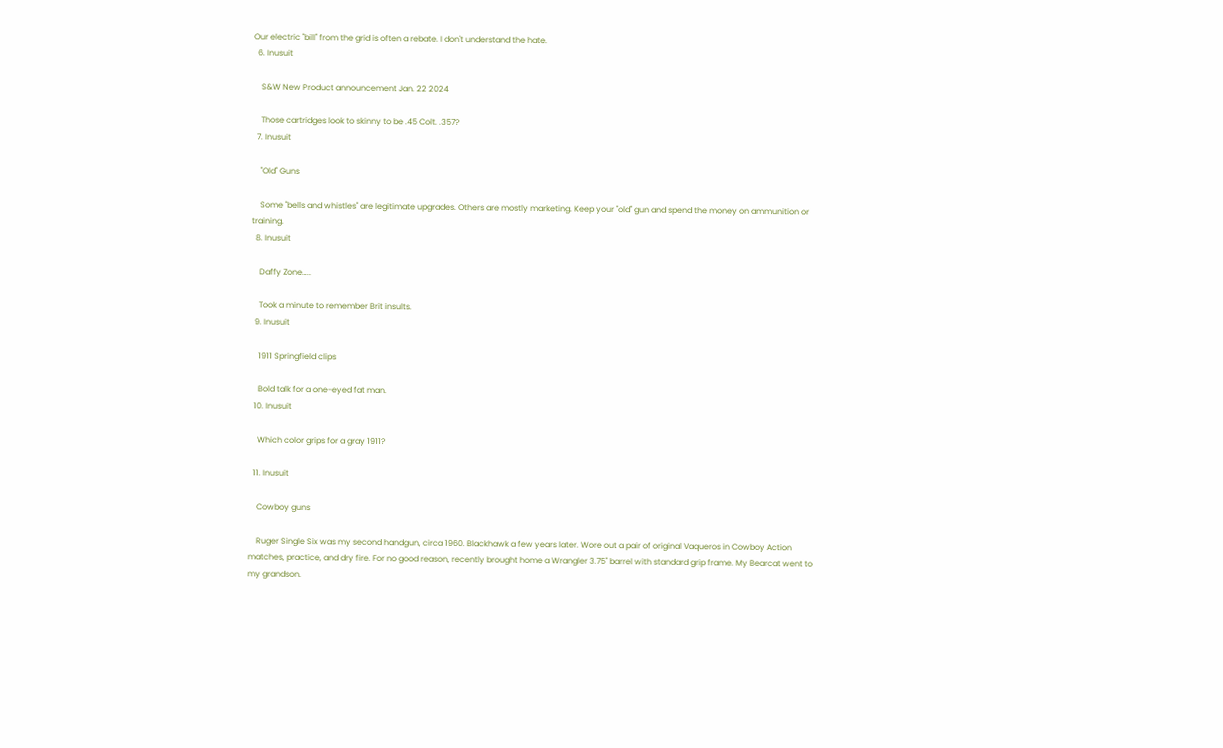Our electric "bill" from the grid is often a rebate. I don't understand the hate.
  6. Inusuit

    S&W New Product announcement Jan. 22 2024

    Those cartridges look to skinny to be .45 Colt. .357?
  7. Inusuit

    "Old" Guns

    Some "bells and whistles" are legitimate upgrades. Others are mostly marketing. Keep your "old" gun and spend the money on ammunition or training.
  8. Inusuit

    Daffy Zone…..

    Took a minute to remember Brit insults.
  9. Inusuit

    1911 Springfield clips

    Bold talk for a one-eyed fat man.
  10. Inusuit

    Which color grips for a gray 1911?

  11. Inusuit

    Cowboy guns

    Ruger Single Six was my second handgun, circa 1960. Blackhawk a few years later. Wore out a pair of original Vaqueros in Cowboy Action matches, practice, and dry fire. For no good reason, recently brought home a Wrangler 3.75" barrel with standard grip frame. My Bearcat went to my grandson.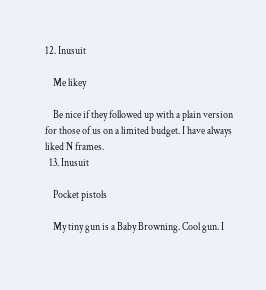12. Inusuit

    Me likey

    Be nice if they followed up with a plain version for those of us on a limited budget. I have always liked N frames.
  13. Inusuit

    Pocket pistols

    My tiny gun is a Baby Browning. Cool gun. I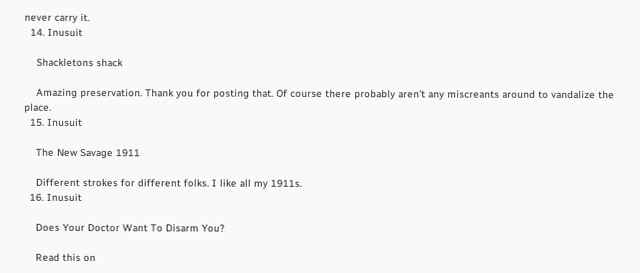never carry it.
  14. Inusuit

    Shackletons shack

    Amazing preservation. Thank you for posting that. Of course there probably aren't any miscreants around to vandalize the place.
  15. Inusuit

    The New Savage 1911

    Different strokes for different folks. I like all my 1911s.
  16. Inusuit

    Does Your Doctor Want To Disarm You?

    Read this on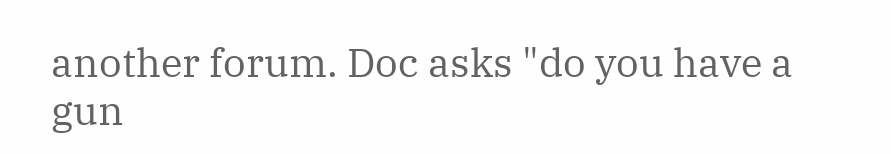another forum. Doc asks "do you have a gun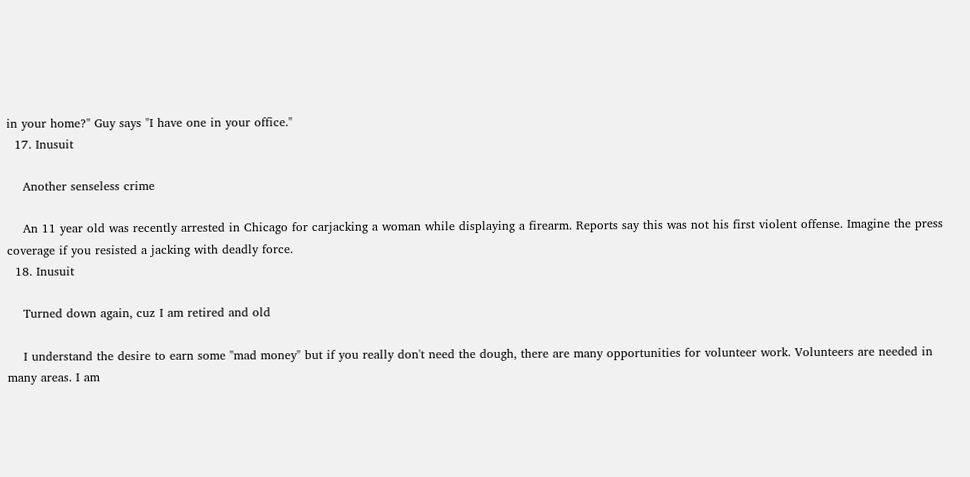in your home?" Guy says "I have one in your office."
  17. Inusuit

    Another senseless crime

    An 11 year old was recently arrested in Chicago for carjacking a woman while displaying a firearm. Reports say this was not his first violent offense. Imagine the press coverage if you resisted a jacking with deadly force.
  18. Inusuit

    Turned down again, cuz I am retired and old

    I understand the desire to earn some "mad money" but if you really don't need the dough, there are many opportunities for volunteer work. Volunteers are needed in many areas. I am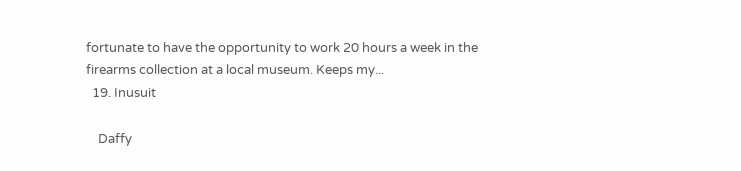fortunate to have the opportunity to work 20 hours a week in the firearms collection at a local museum. Keeps my...
  19. Inusuit

    Daffy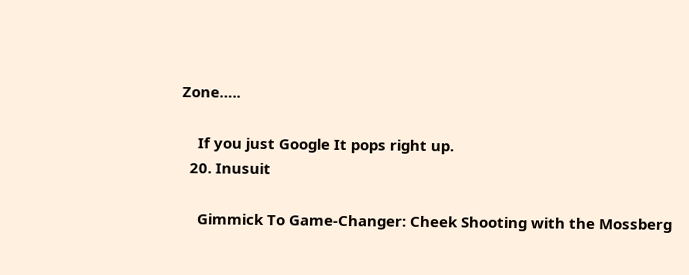Zone…..

    If you just Google It pops right up.
  20. Inusuit

    Gimmick To Game-Changer: Cheek Shooting with the Mossberg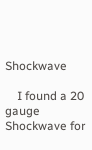Shockwave

    I found a 20 gauge Shockwave for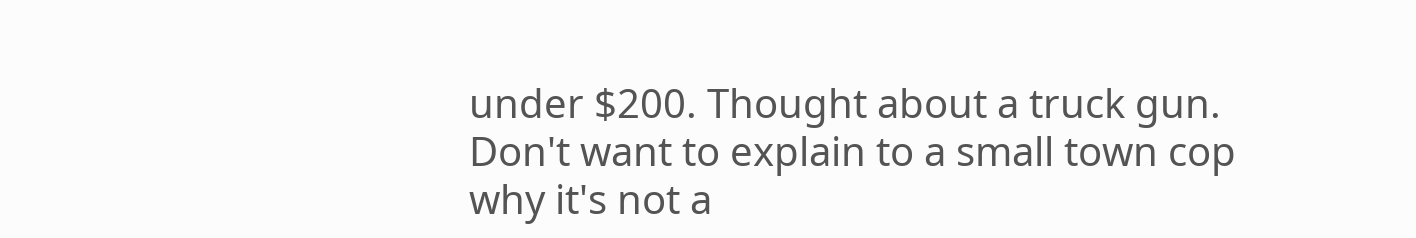under $200. Thought about a truck gun. Don't want to explain to a small town cop why it's not a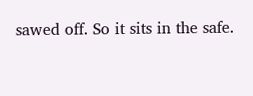sawed off. So it sits in the safe.